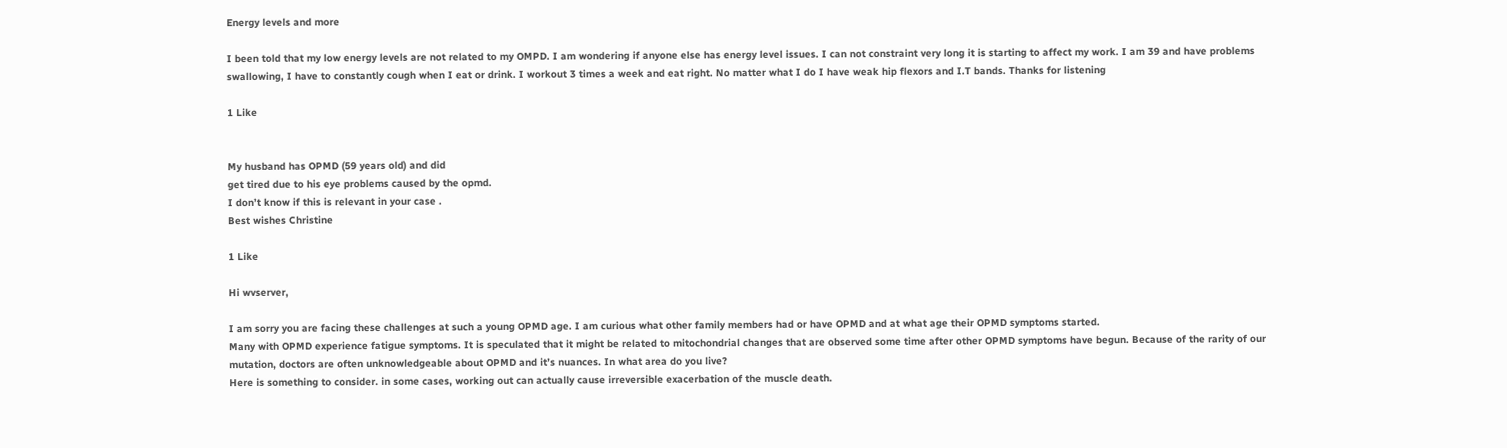Energy levels and more

I been told that my low energy levels are not related to my OMPD. I am wondering if anyone else has energy level issues. I can not constraint very long it is starting to affect my work. I am 39 and have problems swallowing, I have to constantly cough when I eat or drink. I workout 3 times a week and eat right. No matter what I do I have weak hip flexors and I.T bands. Thanks for listening

1 Like


My husband has OPMD (59 years old) and did
get tired due to his eye problems caused by the opmd.
I don’t know if this is relevant in your case .
Best wishes Christine

1 Like

Hi wvserver,

I am sorry you are facing these challenges at such a young OPMD age. I am curious what other family members had or have OPMD and at what age their OPMD symptoms started.
Many with OPMD experience fatigue symptoms. It is speculated that it might be related to mitochondrial changes that are observed some time after other OPMD symptoms have begun. Because of the rarity of our mutation, doctors are often unknowledgeable about OPMD and it’s nuances. In what area do you live?
Here is something to consider. in some cases, working out can actually cause irreversible exacerbation of the muscle death.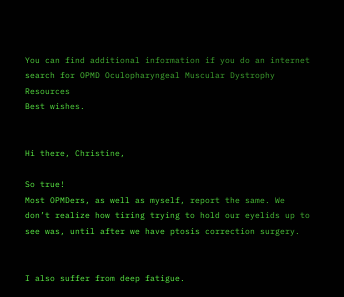You can find additional information if you do an internet search for OPMD Oculopharyngeal Muscular Dystrophy Resources
Best wishes.


Hi there, Christine,

So true!
Most OPMDers, as well as myself, report the same. We don’t realize how tiring trying to hold our eyelids up to see was, until after we have ptosis correction surgery.


I also suffer from deep fatigue.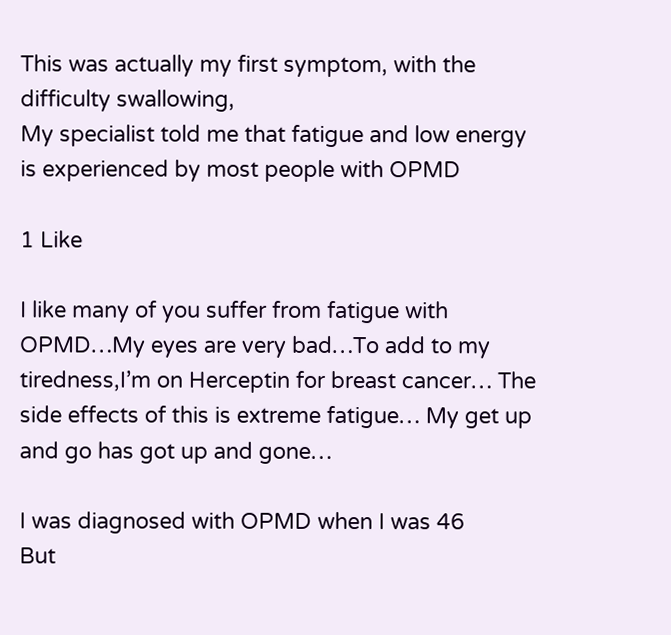This was actually my first symptom, with the difficulty swallowing,
My specialist told me that fatigue and low energy is experienced by most people with OPMD

1 Like

I like many of you suffer from fatigue with OPMD…My eyes are very bad…To add to my tiredness,I’m on Herceptin for breast cancer… The side effects of this is extreme fatigue… My get up and go has got up and gone…

I was diagnosed with OPMD when I was 46
But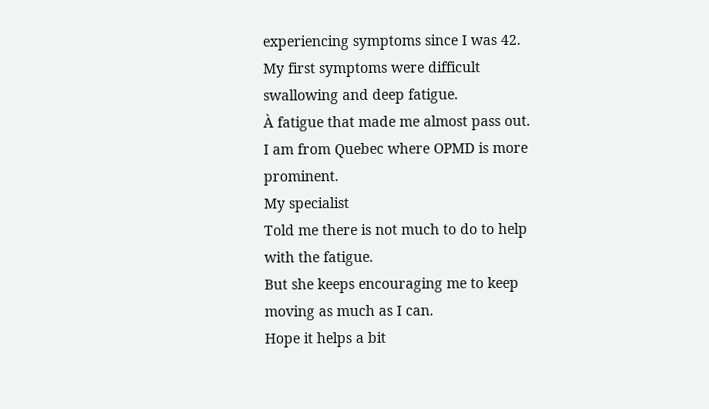experiencing symptoms since I was 42.
My first symptoms were difficult swallowing and deep fatigue.
À fatigue that made me almost pass out.
I am from Quebec where OPMD is more prominent.
My specialist
Told me there is not much to do to help with the fatigue.
But she keeps encouraging me to keep moving as much as I can.
Hope it helps a bit